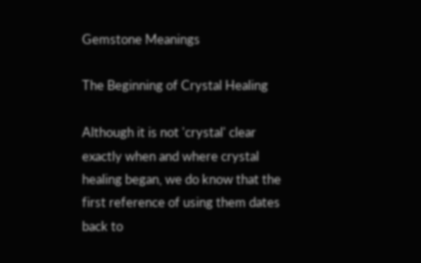Gemstone Meanings

The Beginning of Crystal Healing

Although it is not 'crystal' clear exactly when and where crystal healing began, we do know that the first reference of using them dates back to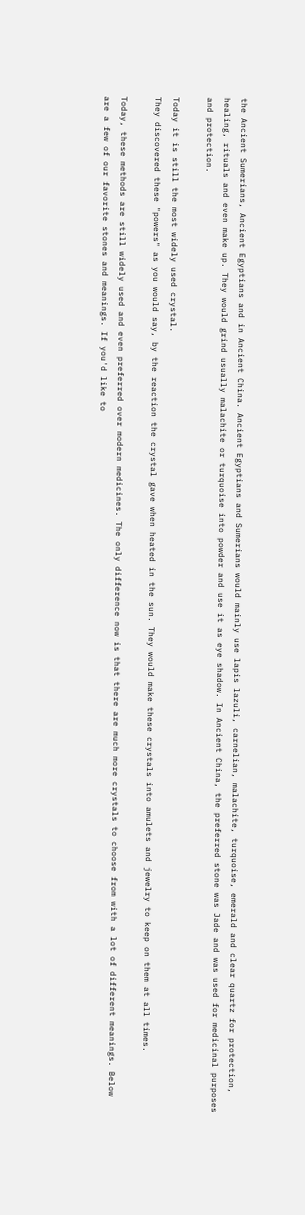the Ancient Sumerians, Ancient Egyptians and in Ancient China. Ancient Egyptians and Sumerians would mainly use lapis lazuli, carnelian, malachite, turquoise, emerald and clear quartz for protection, healing, rituals and even make up. They would grind usually malachite or turquoise into powder and use it as eye shadow. In Ancient China, the preferred stone was Jade and was used for medicinal purposes and protection.

Today it is still the most widely used crystal.
They discovered these "powers" as you would say, by the reaction the crystal gave when heated in the sun. They would make these crystals into amulets and jewelry to keep on them at all times.

Today, these methods are still widely used and even preferred over modern medicines. The only difference now is that there are much more crystals to choose from with a lot of different meanings. Below are a few of our favorite stones and meanings. If you'd like to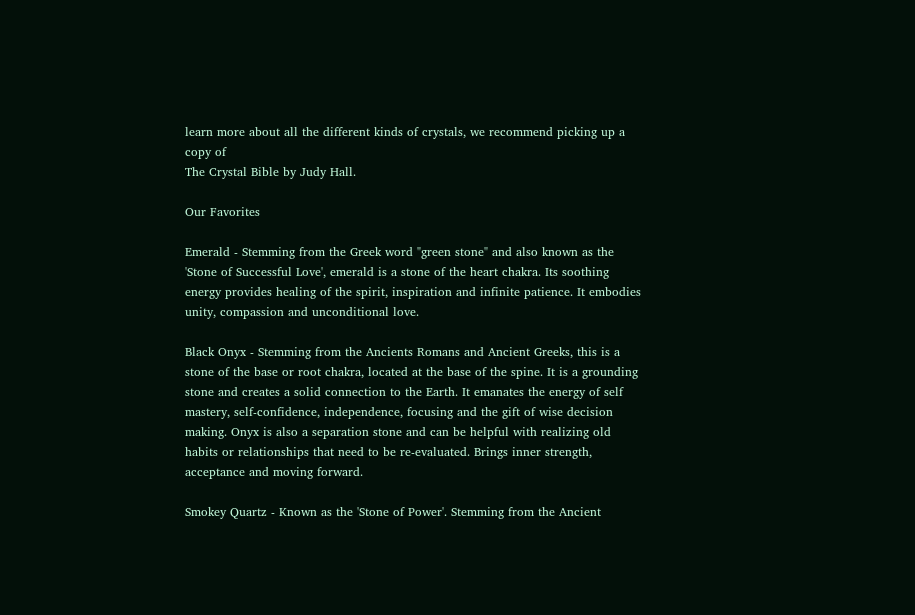learn more about all the different kinds of crystals, we recommend picking up a copy of
The Crystal Bible by Judy Hall.

Our Favorites

Emerald - Stemming from the Greek word "green stone" and also known as the 'Stone of Successful Love', emerald is a stone of the heart chakra. Its soothing energy provides healing of the spirit, inspiration and infinite patience. It embodies unity, compassion and unconditional love.

Black Onyx - Stemming from the Ancients Romans and Ancient Greeks, this is a stone of the base or root chakra, located at the base of the spine. It is a grounding stone and creates a solid connection to the Earth. It emanates the energy of self mastery, self-confidence, independence, focusing and the gift of wise decision making. Onyx is also a separation stone and can be helpful with realizing old habits or relationships that need to be re-evaluated. Brings inner strength, acceptance and moving forward.

Smokey Quartz - Known as the 'Stone of Power'. Stemming from the Ancient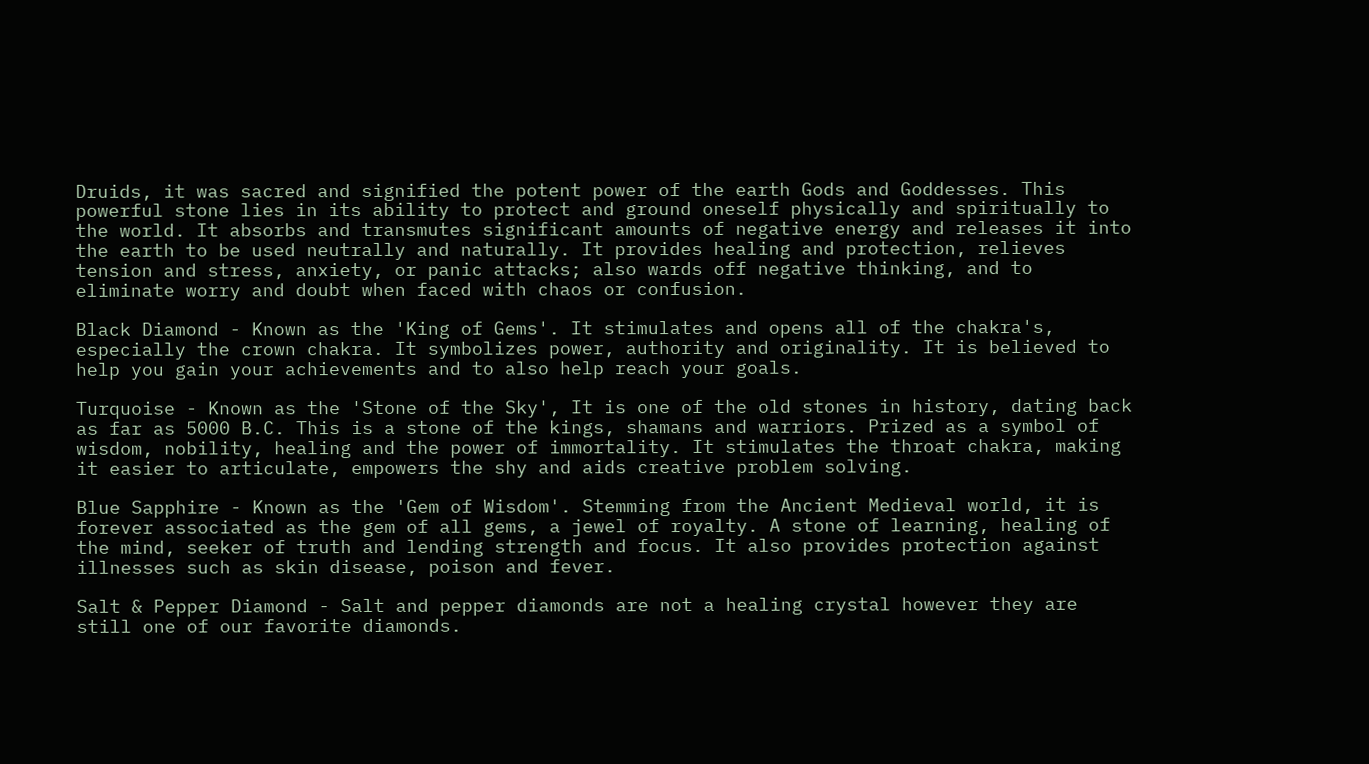Druids, it was sacred and signified the potent power of the earth Gods and Goddesses. This powerful stone lies in its ability to protect and ground oneself physically and spiritually to the world. It absorbs and transmutes significant amounts of negative energy and releases it into the earth to be used neutrally and naturally. It provides healing and protection, relieves tension and stress, anxiety, or panic attacks; also wards off negative thinking, and to eliminate worry and doubt when faced with chaos or confusion.

Black Diamond - Known as the 'King of Gems'. It stimulates and opens all of the chakra's, especially the crown chakra. It symbolizes power, authority and originality. It is believed to help you gain your achievements and to also help reach your goals.

Turquoise - Known as the 'Stone of the Sky', It is one of the old stones in history, dating back as far as 5000 B.C. This is a stone of the kings, shamans and warriors. Prized as a symbol of wisdom, nobility, healing and the power of immortality. It stimulates the throat chakra, making it easier to articulate, empowers the shy and aids creative problem solving.

Blue Sapphire - Known as the 'Gem of Wisdom'. Stemming from the Ancient Medieval world, it is forever associated as the gem of all gems, a jewel of royalty. A stone of learning, healing of the mind, seeker of truth and lending strength and focus. It also provides protection against illnesses such as skin disease, poison and fever.

Salt & Pepper Diamond - Salt and pepper diamonds are not a healing crystal however they are still one of our favorite diamonds.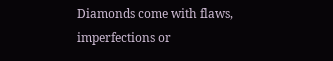Diamonds come with flaws, imperfections or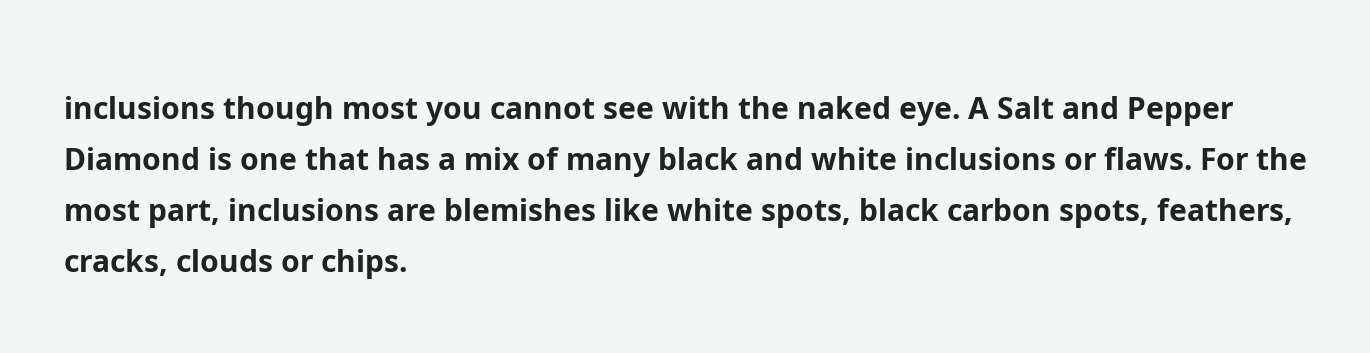inclusions though most you cannot see with the naked eye. A Salt and Pepper Diamond is one that has a mix of many black and white inclusions or flaws. For the most part, inclusions are blemishes like white spots, black carbon spots, feathers, cracks, clouds or chips.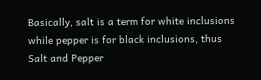Basically, salt is a term for white inclusions while pepper is for black inclusions, thus Salt and Pepper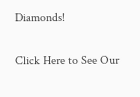Diamonds!


Click Here to See Our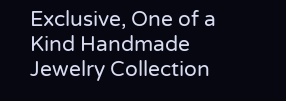Exclusive, One of a Kind Handmade Jewelry Collection